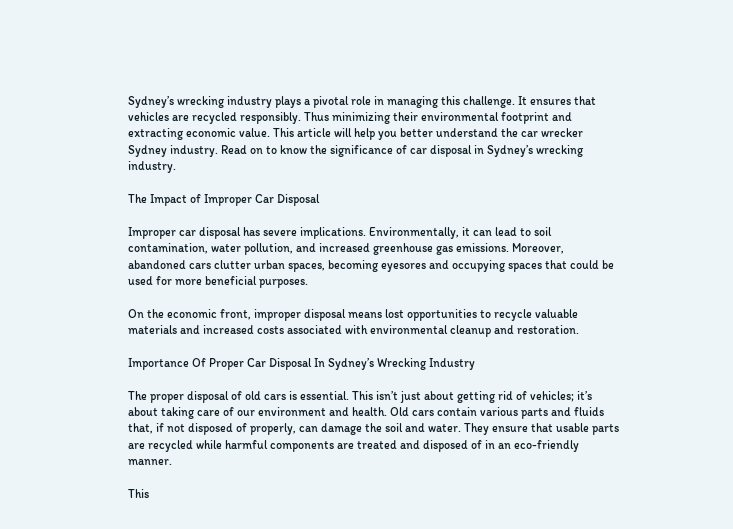Sydney’s wrecking industry plays a pivotal role in managing this challenge. It ensures that vehicles are recycled responsibly. Thus minimizing their environmental footprint and extracting economic value. This article will help you better understand the car wrecker Sydney industry. Read on to know the significance of car disposal in Sydney’s wrecking industry.

The Impact of Improper Car Disposal

Improper car disposal has severe implications. Environmentally, it can lead to soil contamination, water pollution, and increased greenhouse gas emissions. Moreover, abandoned cars clutter urban spaces, becoming eyesores and occupying spaces that could be used for more beneficial purposes.

On the economic front, improper disposal means lost opportunities to recycle valuable materials and increased costs associated with environmental cleanup and restoration.

Importance Of Proper Car Disposal In Sydney’s Wrecking Industry

The proper disposal of old cars is essential. This isn’t just about getting rid of vehicles; it’s about taking care of our environment and health. Old cars contain various parts and fluids that, if not disposed of properly, can damage the soil and water. They ensure that usable parts are recycled while harmful components are treated and disposed of in an eco-friendly manner.

This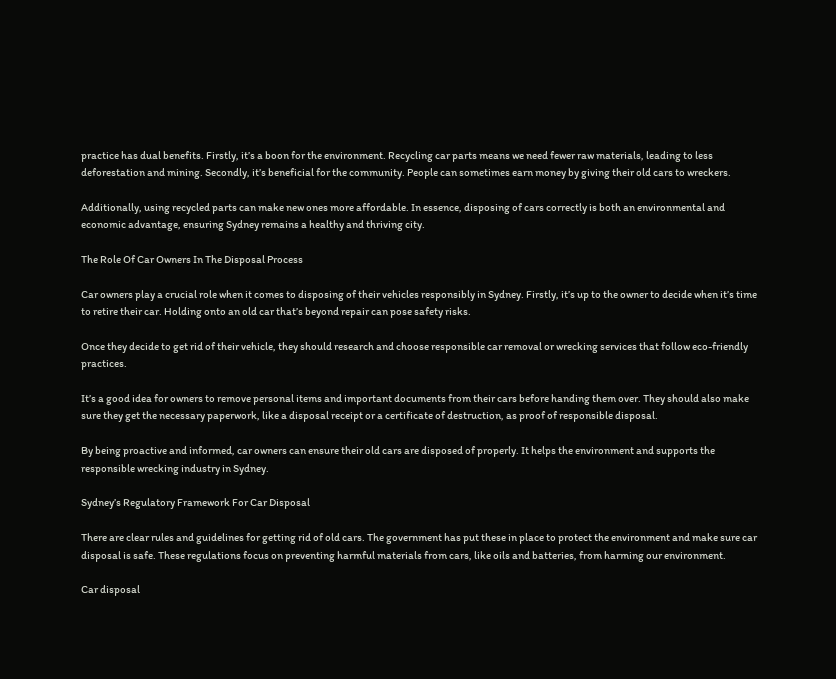practice has dual benefits. Firstly, it’s a boon for the environment. Recycling car parts means we need fewer raw materials, leading to less deforestation and mining. Secondly, it’s beneficial for the community. People can sometimes earn money by giving their old cars to wreckers.

Additionally, using recycled parts can make new ones more affordable. In essence, disposing of cars correctly is both an environmental and economic advantage, ensuring Sydney remains a healthy and thriving city.

The Role Of Car Owners In The Disposal Process

Car owners play a crucial role when it comes to disposing of their vehicles responsibly in Sydney. Firstly, it’s up to the owner to decide when it’s time to retire their car. Holding onto an old car that’s beyond repair can pose safety risks.

Once they decide to get rid of their vehicle, they should research and choose responsible car removal or wrecking services that follow eco-friendly practices.

It’s a good idea for owners to remove personal items and important documents from their cars before handing them over. They should also make sure they get the necessary paperwork, like a disposal receipt or a certificate of destruction, as proof of responsible disposal.

By being proactive and informed, car owners can ensure their old cars are disposed of properly. It helps the environment and supports the responsible wrecking industry in Sydney.

Sydney’s Regulatory Framework For Car Disposal

There are clear rules and guidelines for getting rid of old cars. The government has put these in place to protect the environment and make sure car disposal is safe. These regulations focus on preventing harmful materials from cars, like oils and batteries, from harming our environment.

Car disposal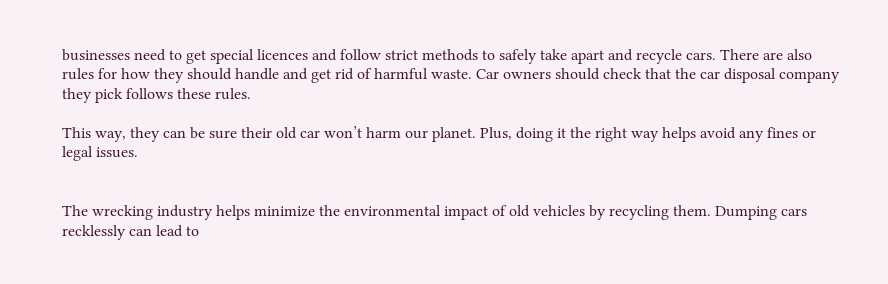businesses need to get special licences and follow strict methods to safely take apart and recycle cars. There are also rules for how they should handle and get rid of harmful waste. Car owners should check that the car disposal company they pick follows these rules.

This way, they can be sure their old car won’t harm our planet. Plus, doing it the right way helps avoid any fines or legal issues.


The wrecking industry helps minimize the environmental impact of old vehicles by recycling them. Dumping cars recklessly can lead to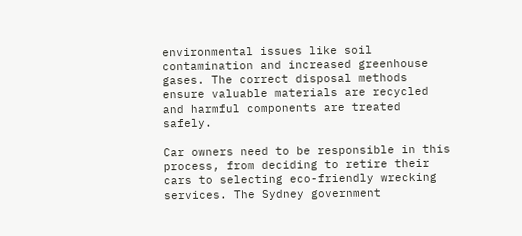environmental issues like soil contamination and increased greenhouse gases. The correct disposal methods ensure valuable materials are recycled and harmful components are treated safely.

Car owners need to be responsible in this process, from deciding to retire their cars to selecting eco-friendly wrecking services. The Sydney government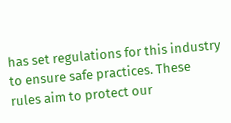has set regulations for this industry to ensure safe practices. These rules aim to protect our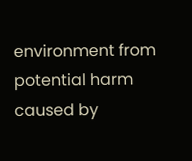environment from potential harm caused by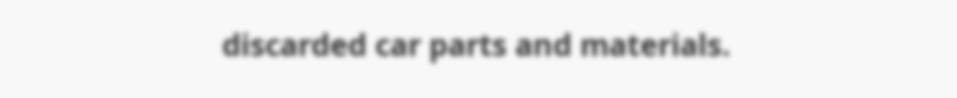discarded car parts and materials.